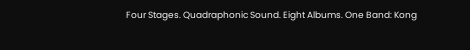Four Stages. Quadraphonic Sound. Eight Albums. One Band: Kong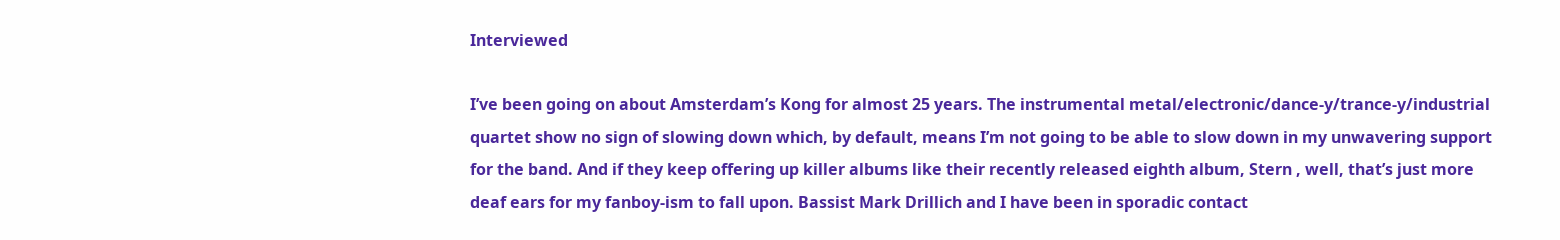Interviewed

I’ve been going on about Amsterdam’s Kong for almost 25 years. The instrumental metal/electronic/dance-y/trance-y/industrial quartet show no sign of slowing down which, by default, means I’m not going to be able to slow down in my unwavering support for the band. And if they keep offering up killer albums like their recently released eighth album, Stern , well, that’s just more deaf ears for my fanboy-ism to fall upon. Bassist Mark Drillich and I have been in sporadic contact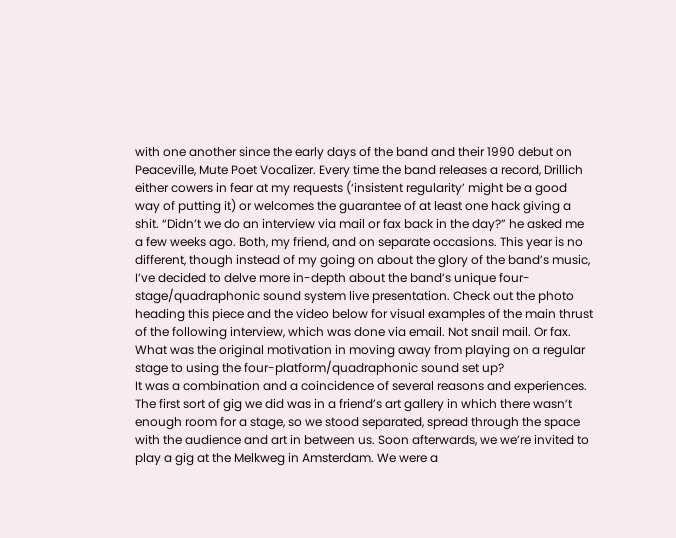with one another since the early days of the band and their 1990 debut on Peaceville, Mute Poet Vocalizer. Every time the band releases a record, Drillich either cowers in fear at my requests (‘insistent regularity’ might be a good way of putting it) or welcomes the guarantee of at least one hack giving a shit. “Didn’t we do an interview via mail or fax back in the day?” he asked me a few weeks ago. Both, my friend, and on separate occasions. This year is no different, though instead of my going on about the glory of the band’s music, I’ve decided to delve more in-depth about the band’s unique four-stage/quadraphonic sound system live presentation. Check out the photo heading this piece and the video below for visual examples of the main thrust of the following interview, which was done via email. Not snail mail. Or fax.
What was the original motivation in moving away from playing on a regular stage to using the four-platform/quadraphonic sound set up?
It was a combination and a coincidence of several reasons and experiences. The first sort of gig we did was in a friend’s art gallery in which there wasn’t enough room for a stage, so we stood separated, spread through the space with the audience and art in between us. Soon afterwards, we we’re invited to play a gig at the Melkweg in Amsterdam. We were a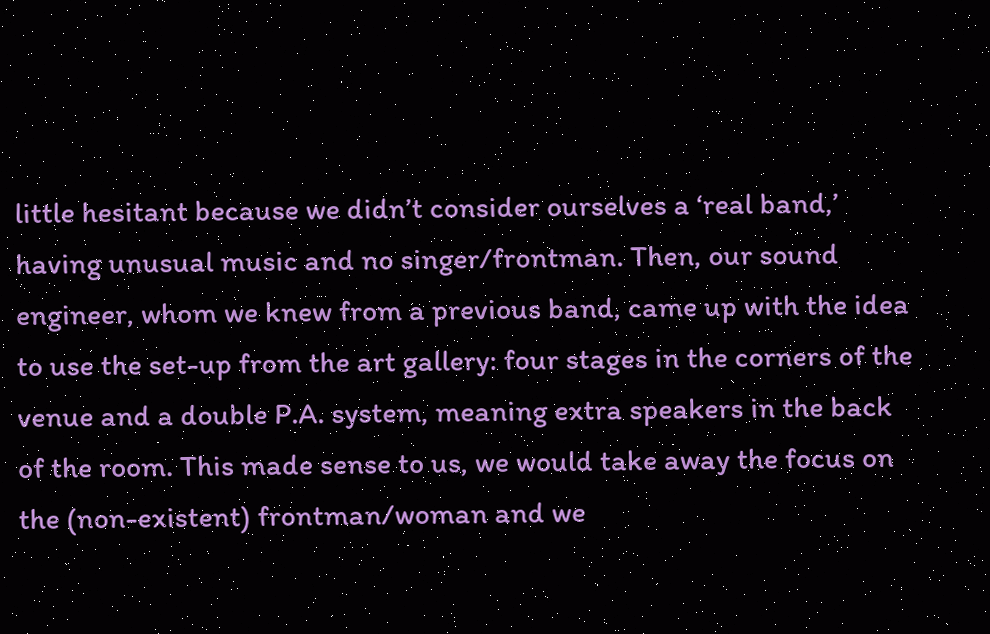little hesitant because we didn’t consider ourselves a ‘real band,’ having unusual music and no singer/frontman. Then, our sound engineer, whom we knew from a previous band, came up with the idea to use the set-up from the art gallery: four stages in the corners of the venue and a double P.A. system, meaning extra speakers in the back of the room. This made sense to us, we would take away the focus on the (non-existent) frontman/woman and we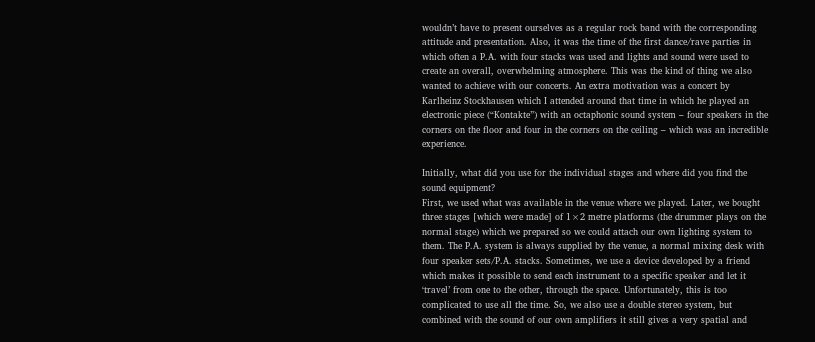wouldn’t have to present ourselves as a regular rock band with the corresponding attitude and presentation. Also, it was the time of the first dance/rave parties in which often a P.A. with four stacks was used and lights and sound were used to create an overall, overwhelming atmosphere. This was the kind of thing we also wanted to achieve with our concerts. An extra motivation was a concert by Karlheinz Stockhausen which I attended around that time in which he played an electronic piece (“Kontakte”) with an octaphonic sound system – four speakers in the corners on the floor and four in the corners on the ceiling – which was an incredible experience.

Initially, what did you use for the individual stages and where did you find the sound equipment?
First, we used what was available in the venue where we played. Later, we bought three stages [which were made] of 1×2 metre platforms (the drummer plays on the normal stage) which we prepared so we could attach our own lighting system to them. The P.A. system is always supplied by the venue, a normal mixing desk with four speaker sets/P.A. stacks. Sometimes, we use a device developed by a friend which makes it possible to send each instrument to a specific speaker and let it ‘travel’ from one to the other, through the space. Unfortunately, this is too complicated to use all the time. So, we also use a double stereo system, but combined with the sound of our own amplifiers it still gives a very spatial and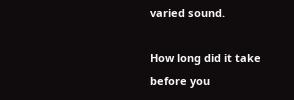varied sound.

How long did it take before you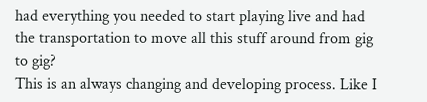had everything you needed to start playing live and had the transportation to move all this stuff around from gig to gig?
This is an always changing and developing process. Like I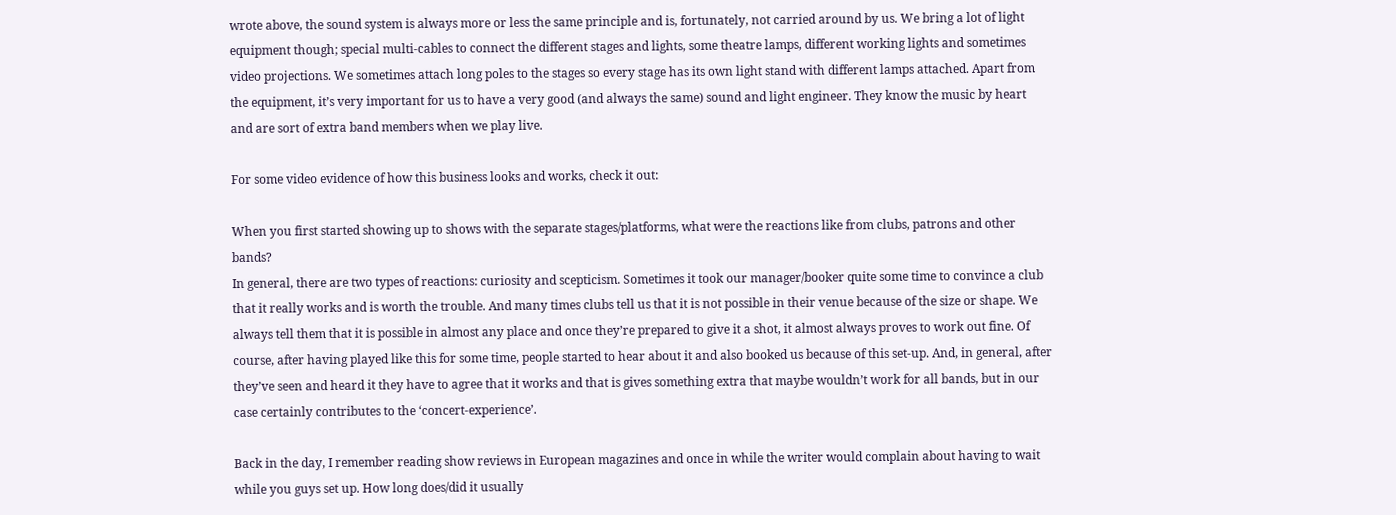wrote above, the sound system is always more or less the same principle and is, fortunately, not carried around by us. We bring a lot of light equipment though; special multi-cables to connect the different stages and lights, some theatre lamps, different working lights and sometimes video projections. We sometimes attach long poles to the stages so every stage has its own light stand with different lamps attached. Apart from the equipment, it’s very important for us to have a very good (and always the same) sound and light engineer. They know the music by heart and are sort of extra band members when we play live.

For some video evidence of how this business looks and works, check it out:

When you first started showing up to shows with the separate stages/platforms, what were the reactions like from clubs, patrons and other bands?
In general, there are two types of reactions: curiosity and scepticism. Sometimes it took our manager/booker quite some time to convince a club that it really works and is worth the trouble. And many times clubs tell us that it is not possible in their venue because of the size or shape. We always tell them that it is possible in almost any place and once they’re prepared to give it a shot, it almost always proves to work out fine. Of course, after having played like this for some time, people started to hear about it and also booked us because of this set-up. And, in general, after they’ve seen and heard it they have to agree that it works and that is gives something extra that maybe wouldn’t work for all bands, but in our case certainly contributes to the ‘concert-experience’.

Back in the day, I remember reading show reviews in European magazines and once in while the writer would complain about having to wait while you guys set up. How long does/did it usually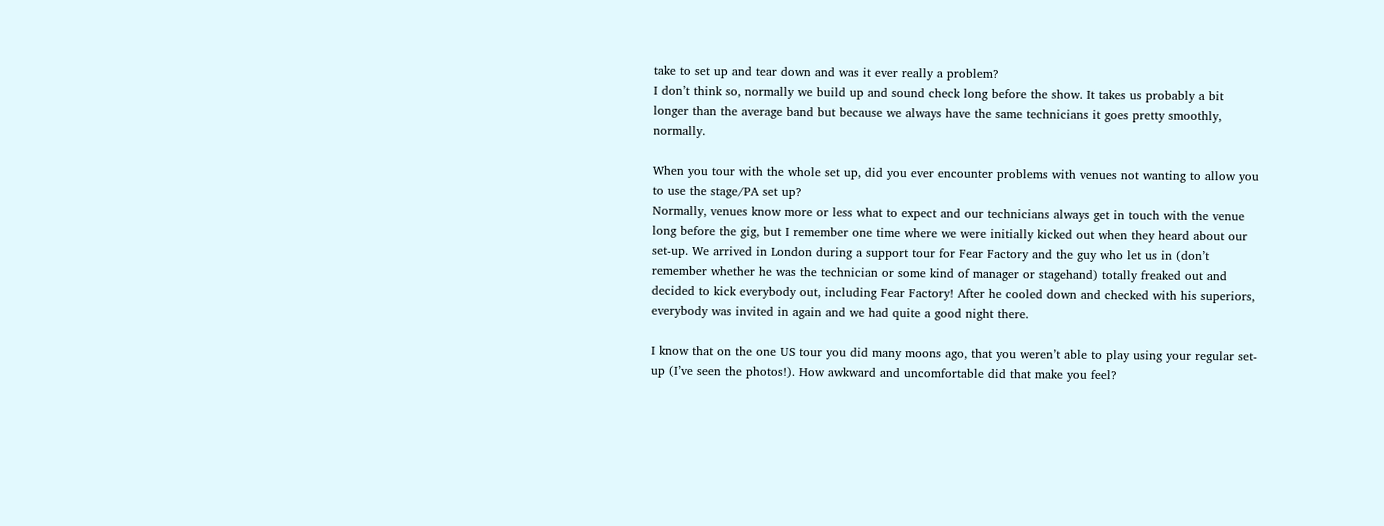take to set up and tear down and was it ever really a problem?
I don’t think so, normally we build up and sound check long before the show. It takes us probably a bit longer than the average band but because we always have the same technicians it goes pretty smoothly, normally.

When you tour with the whole set up, did you ever encounter problems with venues not wanting to allow you to use the stage/PA set up?
Normally, venues know more or less what to expect and our technicians always get in touch with the venue long before the gig, but I remember one time where we were initially kicked out when they heard about our set-up. We arrived in London during a support tour for Fear Factory and the guy who let us in (don’t remember whether he was the technician or some kind of manager or stagehand) totally freaked out and decided to kick everybody out, including Fear Factory! After he cooled down and checked with his superiors, everybody was invited in again and we had quite a good night there.

I know that on the one US tour you did many moons ago, that you weren’t able to play using your regular set-up (I’ve seen the photos!). How awkward and uncomfortable did that make you feel?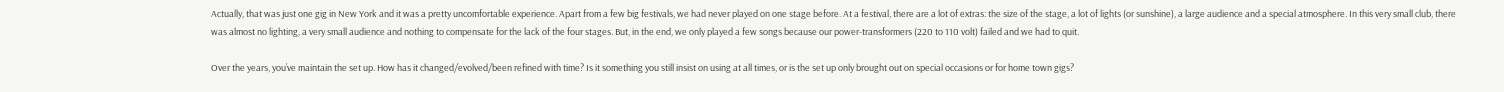Actually, that was just one gig in New York and it was a pretty uncomfortable experience. Apart from a few big festivals, we had never played on one stage before. At a festival, there are a lot of extras: the size of the stage, a lot of lights (or sunshine), a large audience and a special atmosphere. In this very small club, there was almost no lighting, a very small audience and nothing to compensate for the lack of the four stages. But, in the end, we only played a few songs because our power-transformers (220 to 110 volt) failed and we had to quit.

Over the years, you’ve maintain the set up. How has it changed/evolved/been refined with time? Is it something you still insist on using at all times, or is the set up only brought out on special occasions or for home town gigs?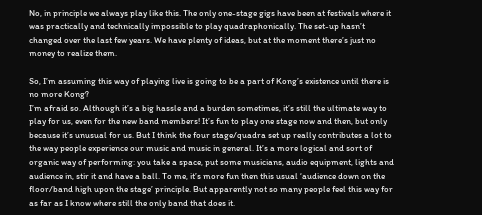No, in principle we always play like this. The only one-stage gigs have been at festivals where it was practically and technically impossible to play quadraphonically. The set-up hasn’t changed over the last few years. We have plenty of ideas, but at the moment there’s just no money to realize them.

So, I’m assuming this way of playing live is going to be a part of Kong’s existence until there is no more Kong?
I’m afraid so. Although it’s a big hassle and a burden sometimes, it’s still the ultimate way to play for us, even for the new band members! It’s fun to play one stage now and then, but only because it’s unusual for us. But I think the four stage/quadra set up really contributes a lot to the way people experience our music and music in general. It’s a more logical and sort of organic way of performing: you take a space, put some musicians, audio equipment, lights and audience in, stir it and have a ball. To me, it’s more fun then this usual ‘audience down on the floor/band high upon the stage’ principle. But apparently not so many people feel this way for as far as I know where still the only band that does it.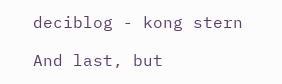deciblog - kong stern

And last, but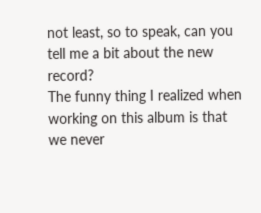not least, so to speak, can you tell me a bit about the new record?
The funny thing I realized when working on this album is that we never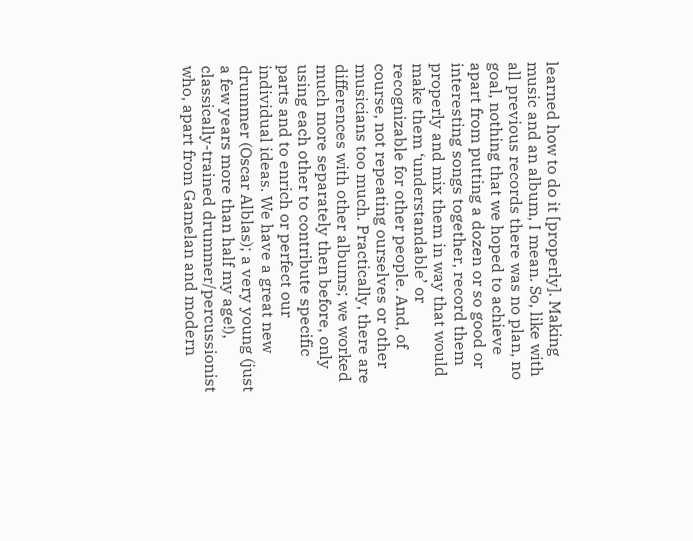learned how to do it [properly]. Making music and an album, I mean. So, like with all previous records there was no plan, no goal, nothing that we hoped to achieve apart from putting a dozen or so good or interesting songs together, record them properly and mix them in way that would make them ‘understandable’ or recognizable for other people. And, of course, not repeating ourselves or other musicians too much. Practically, there are differences with other albums; we worked much more separately then before, only using each other to contribute specific parts and to enrich or perfect our individual ideas. We have a great new drummer (Oscar Alblas); a very young (just a few years more than half my age!), classically-trained drummer/percussionist who, apart from Gamelan and modern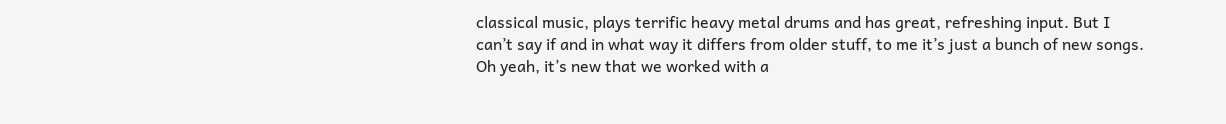classical music, plays terrific heavy metal drums and has great, refreshing input. But I can’t say if and in what way it differs from older stuff, to me it’s just a bunch of new songs. Oh yeah, it’s new that we worked with a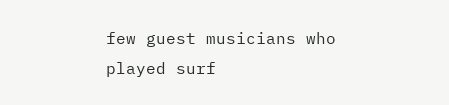few guest musicians who played surf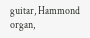guitar, Hammond organ,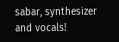sabar, synthesizer and vocals!